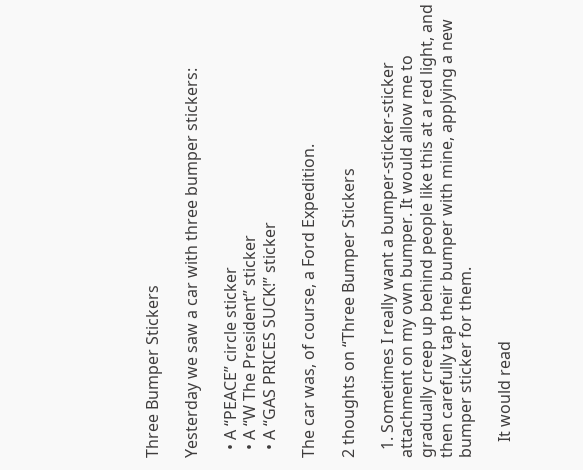Three Bumper Stickers

Yesterday we saw a car with three bumper stickers:

  • A “PEACE” circle sticker
  • A “W The President” sticker
  • A “GAS PRICES SUCK!” sticker

The car was, of course, a Ford Expedition.

2 thoughts on “Three Bumper Stickers

  1. Sometimes I really want a bumper-sticker-sticker attachment on my own bumper. It would allow me to gradually creep up behind people like this at a red light, and then carefully tap their bumper with mine, applying a new bumper sticker for them.

    It would read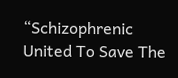“Schizophrenic United To Save The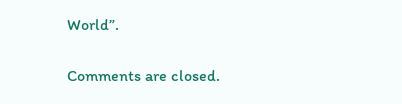World”.

Comments are closed.